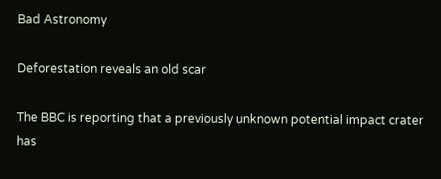Bad Astronomy

Deforestation reveals an old scar

The BBC is reporting that a previously unknown potential impact crater has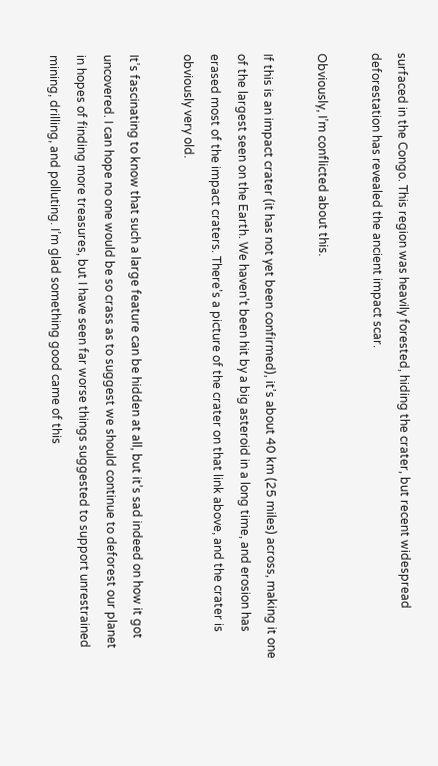surfaced in the Congo. This region was heavily forested, hiding the crater, but recent widespread deforestation has revealed the ancient impact scar.

Obviously, I’m conflicted about this.

If this is an impact crater (it has not yet been confirmed), it’s about 40 km (25 miles) across, making it one of the largest seen on the Earth. We haven’t been hit by a big asteroid in a long time, and erosion has erased most of the impact craters. There’s a picture of the crater on that link above, and the crater is obviously very old.

It’s fascinating to know that such a large feature can be hidden at all, but it’s sad indeed on how it got uncovered. I can hope no one would be so crass as to suggest we should continue to deforest our planet in hopes of finding more treasures, but I have seen far worse things suggested to support unrestrained mining, drilling, and polluting. I’m glad something good came of this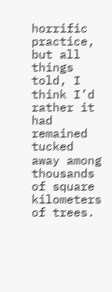horrific practice, but all things told, I think I’d rather it had remained tucked away among thousands of square kilometers of trees.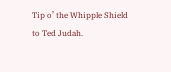Tip o’ the Whipple Shield to Ted Judah.